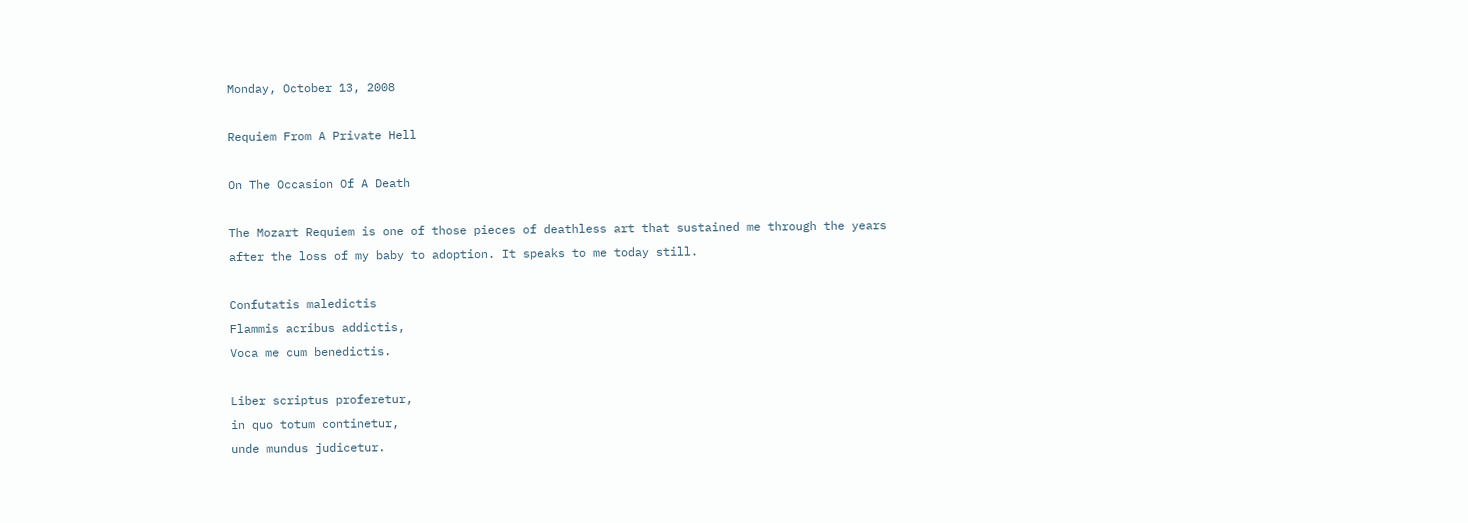Monday, October 13, 2008

Requiem From A Private Hell

On The Occasion Of A Death

The Mozart Requiem is one of those pieces of deathless art that sustained me through the years after the loss of my baby to adoption. It speaks to me today still.

Confutatis maledictis
Flammis acribus addictis,
Voca me cum benedictis.

Liber scriptus proferetur,
in quo totum continetur,
unde mundus judicetur.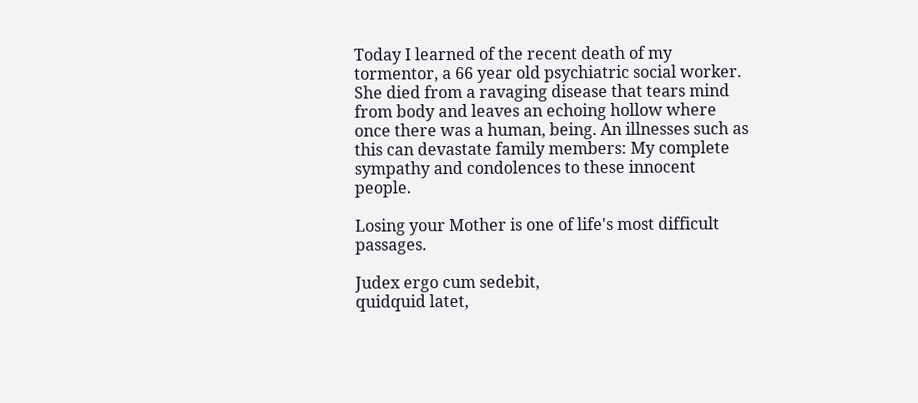Today I learned of the recent death of my tormentor, a 66 year old psychiatric social worker. She died from a ravaging disease that tears mind from body and leaves an echoing hollow where once there was a human, being. An illnesses such as this can devastate family members: My complete sympathy and condolences to these innocent people.

Losing your Mother is one of life's most difficult passages.

Judex ergo cum sedebit,
quidquid latet,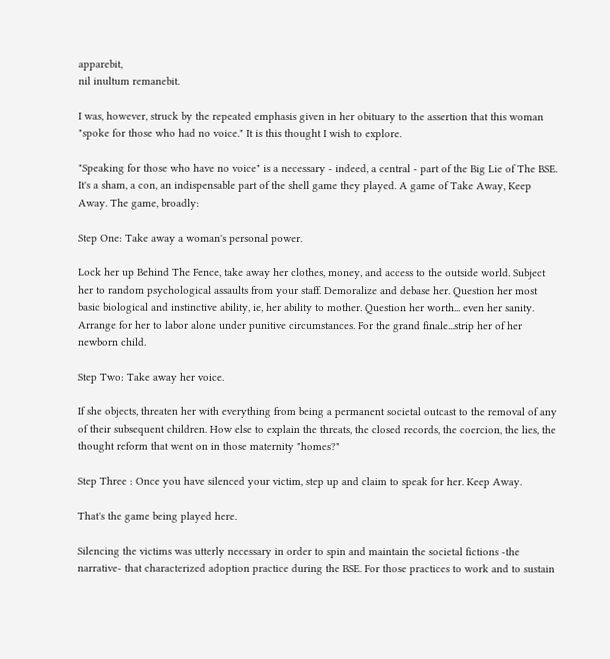apparebit,
nil inultum remanebit.

I was, however, struck by the repeated emphasis given in her obituary to the assertion that this woman "spoke for those who had no voice." It is this thought I wish to explore.

"Speaking for those who have no voice" is a necessary - indeed, a central - part of the Big Lie of The BSE. It's a sham, a con, an indispensable part of the shell game they played. A game of Take Away, Keep Away. The game, broadly:

Step One: Take away a woman's personal power.

Lock her up Behind The Fence, take away her clothes, money, and access to the outside world. Subject her to random psychological assaults from your staff. Demoralize and debase her. Question her most basic biological and instinctive ability, ie, her ability to mother. Question her worth... even her sanity. Arrange for her to labor alone under punitive circumstances. For the grand finale...strip her of her newborn child.

Step Two: Take away her voice.

If she objects, threaten her with everything from being a permanent societal outcast to the removal of any of their subsequent children. How else to explain the threats, the closed records, the coercion, the lies, the thought reform that went on in those maternity "homes?"

Step Three : Once you have silenced your victim, step up and claim to speak for her. Keep Away.

That's the game being played here.

Silencing the victims was utterly necessary in order to spin and maintain the societal fictions -the narrative- that characterized adoption practice during the BSE. For those practices to work and to sustain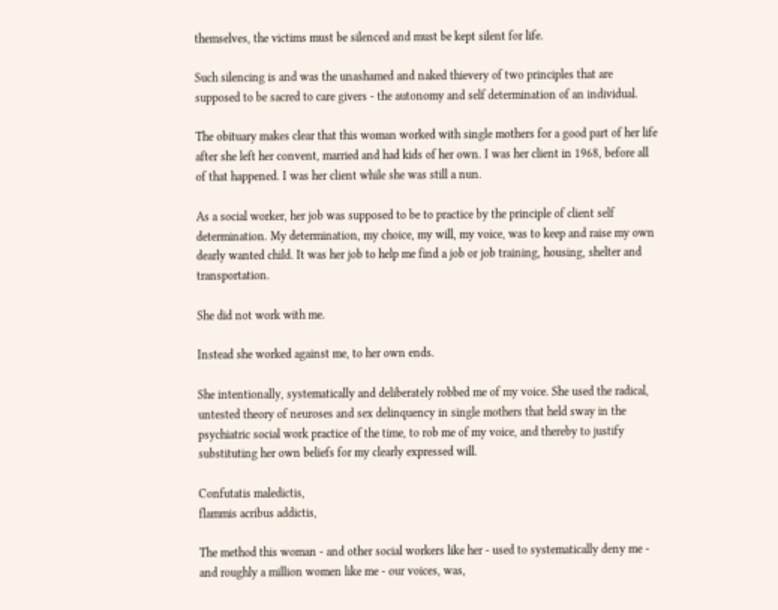themselves, the victims must be silenced and must be kept silent for life.

Such silencing is and was the unashamed and naked thievery of two principles that are supposed to be sacred to care givers - the autonomy and self determination of an individual.

The obituary makes clear that this woman worked with single mothers for a good part of her life after she left her convent, married and had kids of her own. I was her client in 1968, before all of that happened. I was her client while she was still a nun.

As a social worker, her job was supposed to be to practice by the principle of client self determination. My determination, my choice, my will, my voice, was to keep and raise my own dearly wanted child. It was her job to help me find a job or job training, housing, shelter and transportation.

She did not work with me.

Instead she worked against me, to her own ends.

She intentionally, systematically and deliberately robbed me of my voice. She used the radical, untested theory of neuroses and sex delinquency in single mothers that held sway in the psychiatric social work practice of the time, to rob me of my voice, and thereby to justify substituting her own beliefs for my clearly expressed will.

Confutatis maledictis,
flammis acribus addictis,

The method this woman - and other social workers like her - used to systematically deny me - and roughly a million women like me - our voices, was,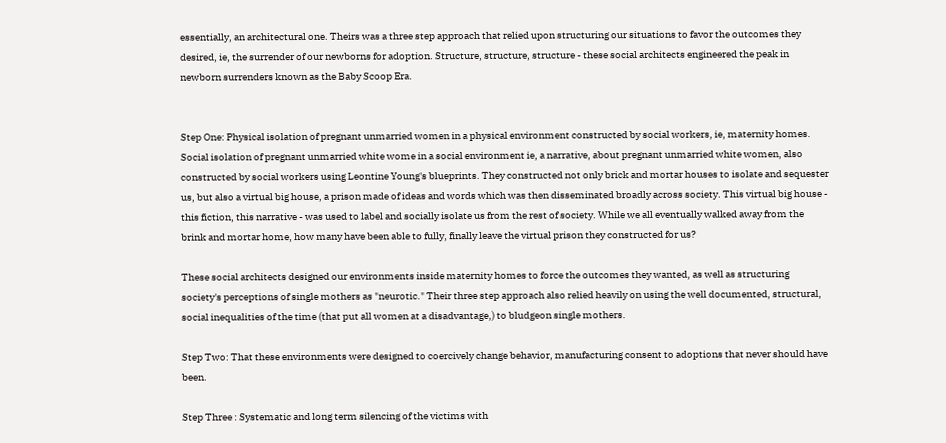essentially, an architectural one. Theirs was a three step approach that relied upon structuring our situations to favor the outcomes they desired, ie, the surrender of our newborns for adoption. Structure, structure, structure - these social architects engineered the peak in newborn surrenders known as the Baby Scoop Era.


Step One: Physical isolation of pregnant unmarried women in a physical environment constructed by social workers, ie, maternity homes. Social isolation of pregnant unmarried white wome in a social environment ie, a narrative, about pregnant unmarried white women, also constructed by social workers using Leontine Young's blueprints. They constructed not only brick and mortar houses to isolate and sequester us, but also a virtual big house, a prison made of ideas and words which was then disseminated broadly across society. This virtual big house - this fiction, this narrative - was used to label and socially isolate us from the rest of society. While we all eventually walked away from the brink and mortar home, how many have been able to fully, finally leave the virtual prison they constructed for us?

These social architects designed our environments inside maternity homes to force the outcomes they wanted, as well as structuring society's perceptions of single mothers as "neurotic." Their three step approach also relied heavily on using the well documented, structural, social inequalities of the time (that put all women at a disadvantage,) to bludgeon single mothers.

Step Two: That these environments were designed to coercively change behavior, manufacturing consent to adoptions that never should have been.

Step Three : Systematic and long term silencing of the victims with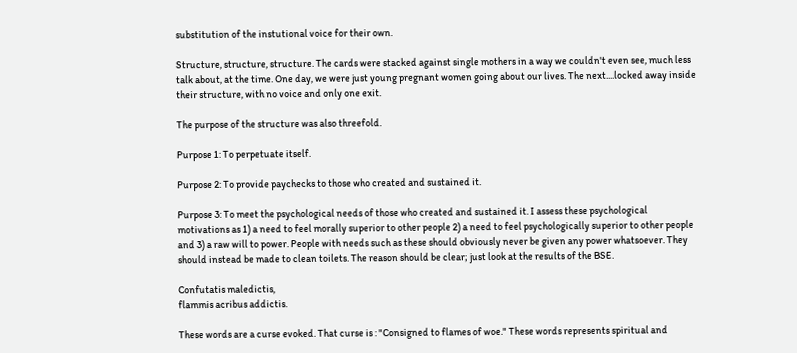substitution of the instutional voice for their own.

Structure, structure, structure. The cards were stacked against single mothers in a way we couldn't even see, much less talk about, at the time. One day, we were just young pregnant women going about our lives. The next....locked away inside their structure, with no voice and only one exit.

The purpose of the structure was also threefold.

Purpose 1: To perpetuate itself.

Purpose 2: To provide paychecks to those who created and sustained it.

Purpose 3: To meet the psychological needs of those who created and sustained it. I assess these psychological motivations as 1) a need to feel morally superior to other people 2) a need to feel psychologically superior to other people and 3) a raw will to power. People with needs such as these should obviously never be given any power whatsoever. They should instead be made to clean toilets. The reason should be clear; just look at the results of the BSE.

Confutatis maledictis,
flammis acribus addictis.

These words are a curse evoked. That curse is : "Consigned to flames of woe." These words represents spiritual and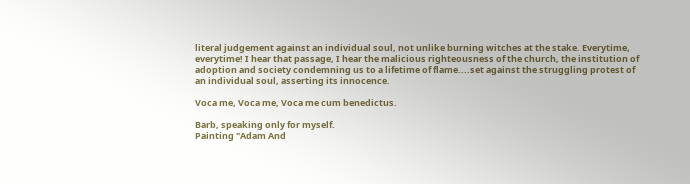literal judgement against an individual soul, not unlike burning witches at the stake. Everytime, everytime! I hear that passage, I hear the malicious righteousness of the church, the institution of adoption and society condemning us to a lifetime of flame....set against the struggling protest of an individual soul, asserting its innocence.

Voca me, Voca me, Voca me cum benedictus.

Barb, speaking only for myself.
Painting "Adam And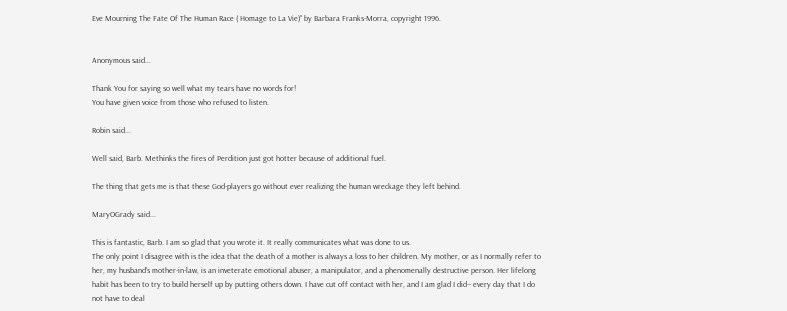Eve Mourning The Fate Of The Human Race ( Homage to La Vie)" by Barbara Franks-Morra, copyright 1996.


Anonymous said...

Thank You for saying so well what my tears have no words for!
You have given voice from those who refused to listen.

Robin said...

Well said, Barb. Methinks the fires of Perdition just got hotter because of additional fuel.

The thing that gets me is that these God-players go without ever realizing the human wreckage they left behind.

MaryOGrady said...

This is fantastic, Barb. I am so glad that you wrote it. It really communicates what was done to us.
The only point I disagree with is the idea that the death of a mother is always a loss to her children. My mother, or as I normally refer to her, my husband's mother-in-law, is an inveterate emotional abuser, a manipulator, and a phenomenally destructive person. Her lifelong habit has been to try to build herself up by putting others down. I have cut off contact with her, and I am glad I did-- every day that I do not have to deal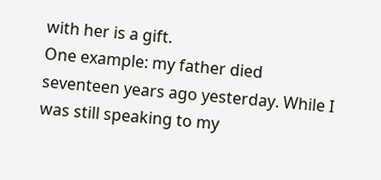with her is a gift.
One example: my father died seventeen years ago yesterday. While I was still speaking to my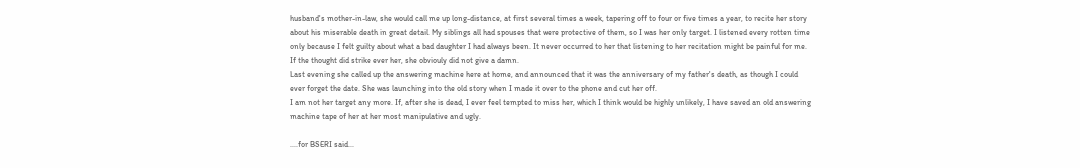husband's mother-in-law, she would call me up long-distance, at first several times a week, tapering off to four or five times a year, to recite her story about his miserable death in great detail. My siblings all had spouses that were protective of them, so I was her only target. I listened every rotten time only because I felt guilty about what a bad daughter I had always been. It never occurred to her that listening to her recitation might be painful for me. If the thought did strike ever her, she obviouly did not give a damn.
Last evening she called up the answering machine here at home, and announced that it was the anniversary of my father's death, as though I could ever forget the date. She was launching into the old story when I made it over to the phone and cut her off.
I am not her target any more. If, after she is dead, I ever feel tempted to miss her, which I think would be highly unlikely, I have saved an old answering machine tape of her at her most manipulative and ugly.

....for BSERI said...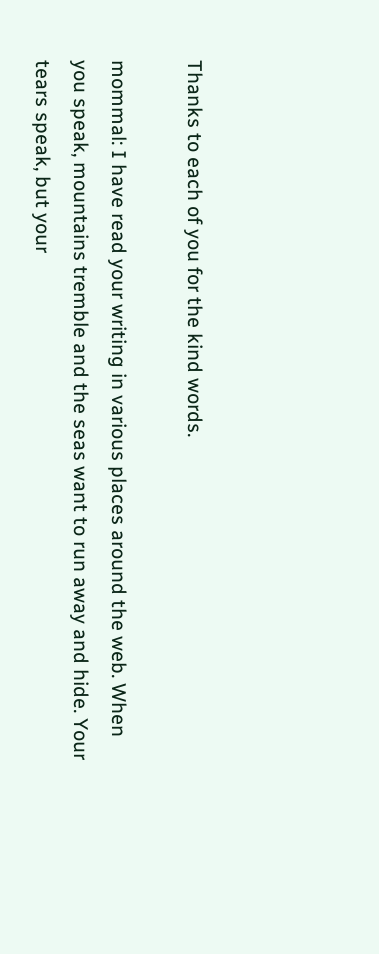Thanks to each of you for the kind words.

mommal: I have read your writing in various places around the web. When you speak, mountains tremble and the seas want to run away and hide. Your tears speak, but your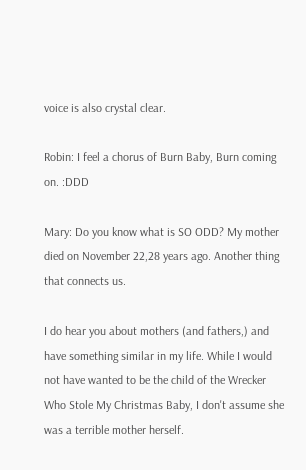voice is also crystal clear.

Robin: I feel a chorus of Burn Baby, Burn coming on. :DDD

Mary: Do you know what is SO ODD? My mother died on November 22,28 years ago. Another thing that connects us.

I do hear you about mothers (and fathers,) and have something similar in my life. While I would not have wanted to be the child of the Wrecker Who Stole My Christmas Baby, I don't assume she was a terrible mother herself.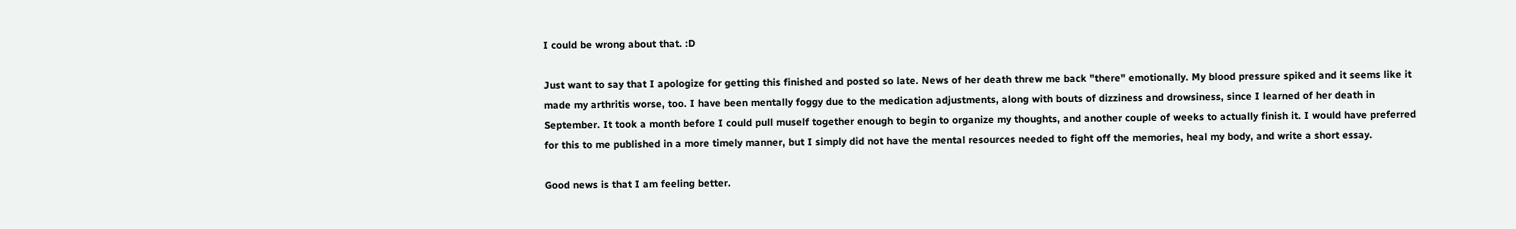I could be wrong about that. :D

Just want to say that I apologize for getting this finished and posted so late. News of her death threw me back "there" emotionally. My blood pressure spiked and it seems like it made my arthritis worse, too. I have been mentally foggy due to the medication adjustments, along with bouts of dizziness and drowsiness, since I learned of her death in September. It took a month before I could pull muself together enough to begin to organize my thoughts, and another couple of weeks to actually finish it. I would have preferred for this to me published in a more timely manner, but I simply did not have the mental resources needed to fight off the memories, heal my body, and write a short essay.

Good news is that I am feeling better.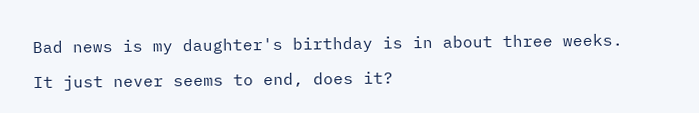Bad news is my daughter's birthday is in about three weeks.

It just never seems to end, does it?